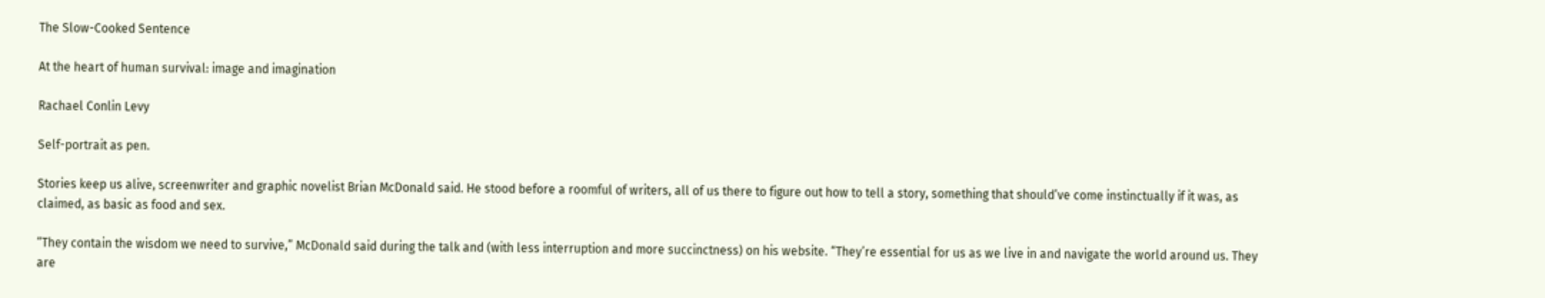The Slow-Cooked Sentence

At the heart of human survival: image and imagination

Rachael Conlin Levy

Self-portrait as pen.

Stories keep us alive, screenwriter and graphic novelist Brian McDonald said. He stood before a roomful of writers, all of us there to figure out how to tell a story, something that should’ve come instinctually if it was, as claimed, as basic as food and sex.

“They contain the wisdom we need to survive,” McDonald said during the talk and (with less interruption and more succinctness) on his website. “They’re essential for us as we live in and navigate the world around us. They are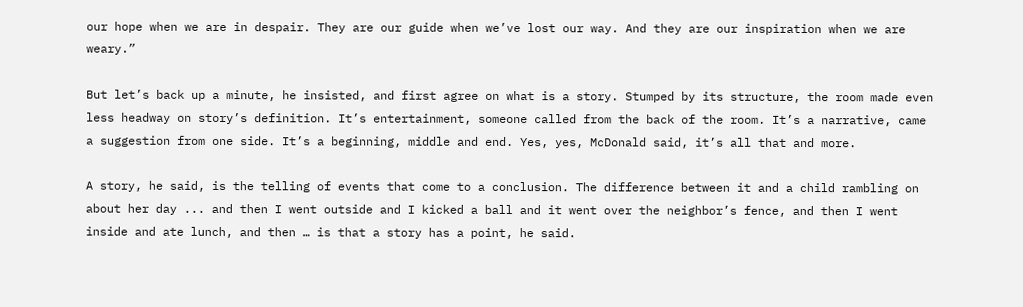our hope when we are in despair. They are our guide when we’ve lost our way. And they are our inspiration when we are weary.”

But let’s back up a minute, he insisted, and first agree on what is a story. Stumped by its structure, the room made even less headway on story’s definition. It’s entertainment, someone called from the back of the room. It’s a narrative, came a suggestion from one side. It’s a beginning, middle and end. Yes, yes, McDonald said, it’s all that and more.

A story, he said, is the telling of events that come to a conclusion. The difference between it and a child rambling on about her day ... and then I went outside and I kicked a ball and it went over the neighbor’s fence, and then I went inside and ate lunch, and then … is that a story has a point, he said.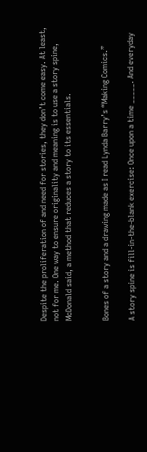Despite the proliferation of and need for stories, they don’t come easy. At least, not for me. One way to ensure originality and meaning is to use a story spine, McDonald said, a method that reduces a story to its essentials.


Bones of a story and a drawing made as I read Lynda Barry’s “Making Comics.”

A story spine is fill-in-the-blank exercise: Once upon a time _____. And everyday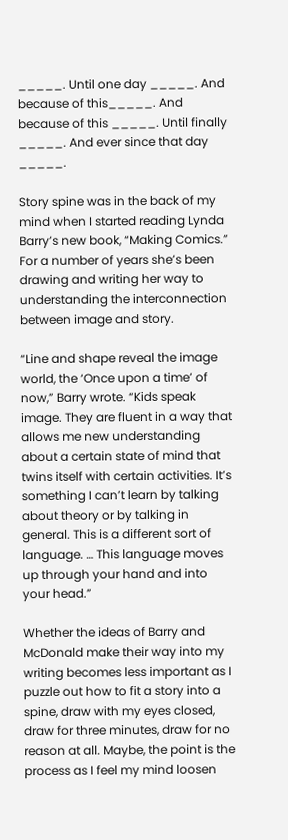_____. Until one day _____. And because of this_____. And because of this _____. Until finally _____. And ever since that day _____.

Story spine was in the back of my mind when I started reading Lynda Barry’s new book, “Making Comics.” For a number of years she’s been drawing and writing her way to understanding the interconnection between image and story.

“Line and shape reveal the image world, the ‘Once upon a time’ of now,” Barry wrote. “Kids speak image. They are fluent in a way that allows me new understanding about a certain state of mind that twins itself with certain activities. It’s something I can’t learn by talking about theory or by talking in general. This is a different sort of language. … This language moves up through your hand and into your head.”

Whether the ideas of Barry and McDonald make their way into my writing becomes less important as I puzzle out how to fit a story into a spine, draw with my eyes closed, draw for three minutes, draw for no reason at all. Maybe, the point is the process as I feel my mind loosen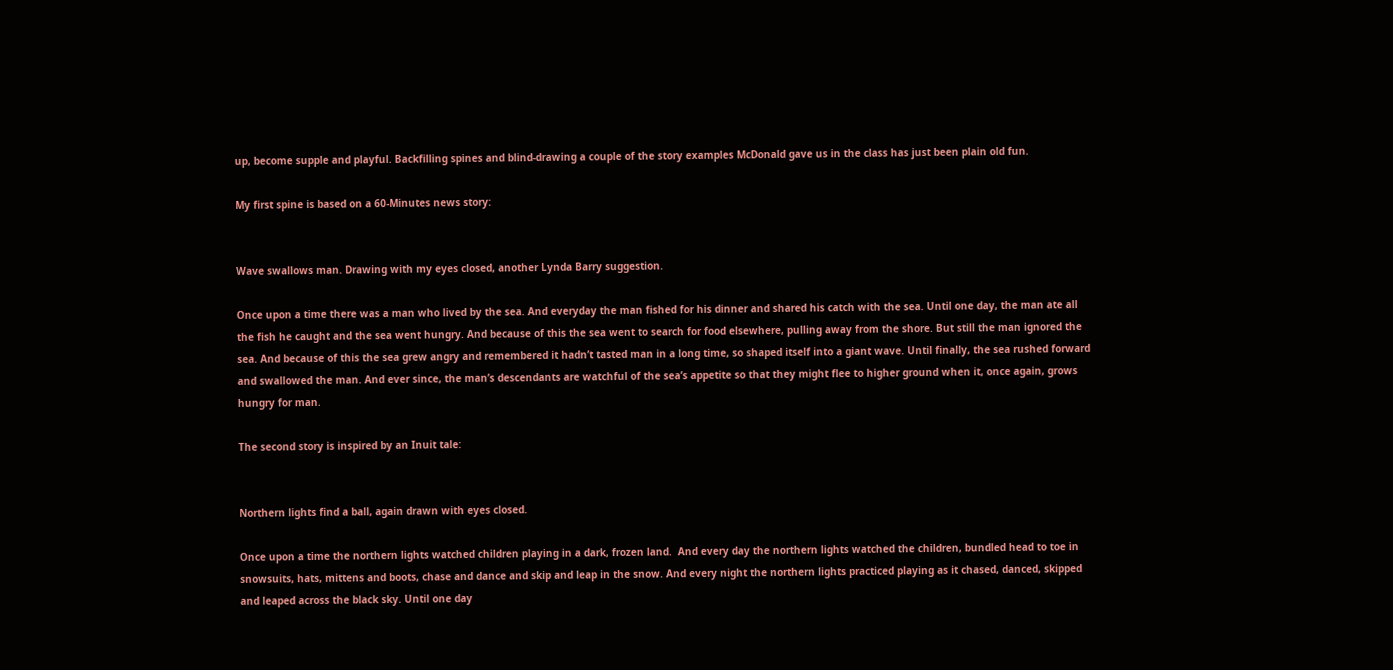up, become supple and playful. Backfilling spines and blind-drawing a couple of the story examples McDonald gave us in the class has just been plain old fun.

My first spine is based on a 60-Minutes news story:


Wave swallows man. Drawing with my eyes closed, another Lynda Barry suggestion.

Once upon a time there was a man who lived by the sea. And everyday the man fished for his dinner and shared his catch with the sea. Until one day, the man ate all the fish he caught and the sea went hungry. And because of this the sea went to search for food elsewhere, pulling away from the shore. But still the man ignored the sea. And because of this the sea grew angry and remembered it hadn’t tasted man in a long time, so shaped itself into a giant wave. Until finally, the sea rushed forward and swallowed the man. And ever since, the man’s descendants are watchful of the sea’s appetite so that they might flee to higher ground when it, once again, grows hungry for man.

The second story is inspired by an Inuit tale:


Northern lights find a ball, again drawn with eyes closed.

Once upon a time the northern lights watched children playing in a dark, frozen land.  And every day the northern lights watched the children, bundled head to toe in snowsuits, hats, mittens and boots, chase and dance and skip and leap in the snow. And every night the northern lights practiced playing as it chased, danced, skipped and leaped across the black sky. Until one day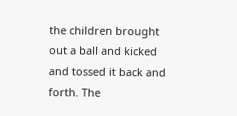the children brought out a ball and kicked and tossed it back and forth. The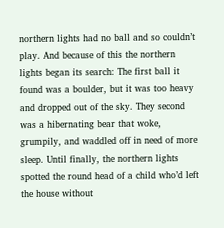northern lights had no ball and so couldn’t play. And because of this the northern lights began its search: The first ball it found was a boulder, but it was too heavy and dropped out of the sky. They second was a hibernating bear that woke, grumpily, and waddled off in need of more sleep. Until finally, the northern lights spotted the round head of a child who’d left the house without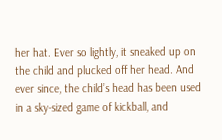her hat. Ever so lightly, it sneaked up on the child and plucked off her head. And ever since, the child’s head has been used in a sky-sized game of kickball, and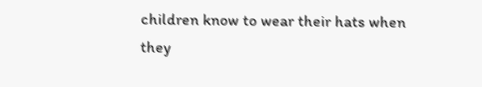children know to wear their hats when they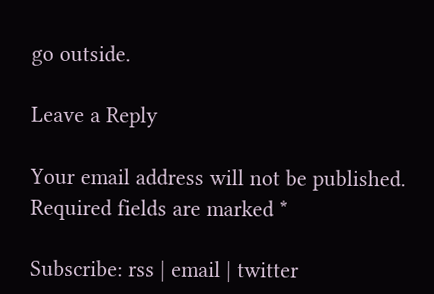go outside.

Leave a Reply

Your email address will not be published. Required fields are marked *

Subscribe: rss | email | twitter